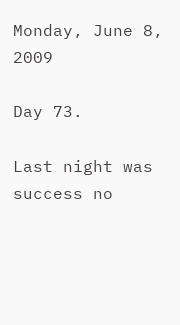Monday, June 8, 2009

Day 73.

Last night was success no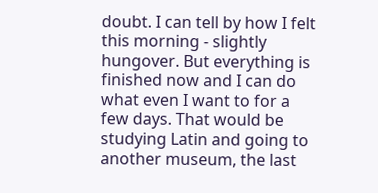doubt. I can tell by how I felt this morning - slightly hungover. But everything is finished now and I can do what even I want to for a few days. That would be studying Latin and going to another museum, the last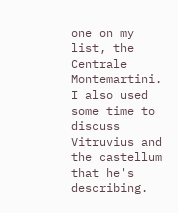one on my list, the Centrale Montemartini. I also used some time to discuss Vitruvius and the castellum that he's describing.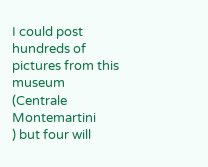I could post hundreds of pictures from this museum (Centrale Montemartini
) but four will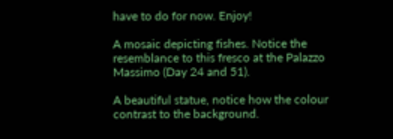have to do for now. Enjoy!

A mosaic depicting fishes. Notice the resemblance to this fresco at the Palazzo Massimo (Day 24 and 51).

A beautiful statue, notice how the colour contrast to the background.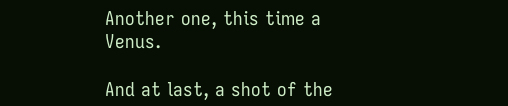Another one, this time a Venus.

And at last, a shot of the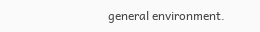general environment.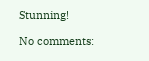Stunning!

No comments: